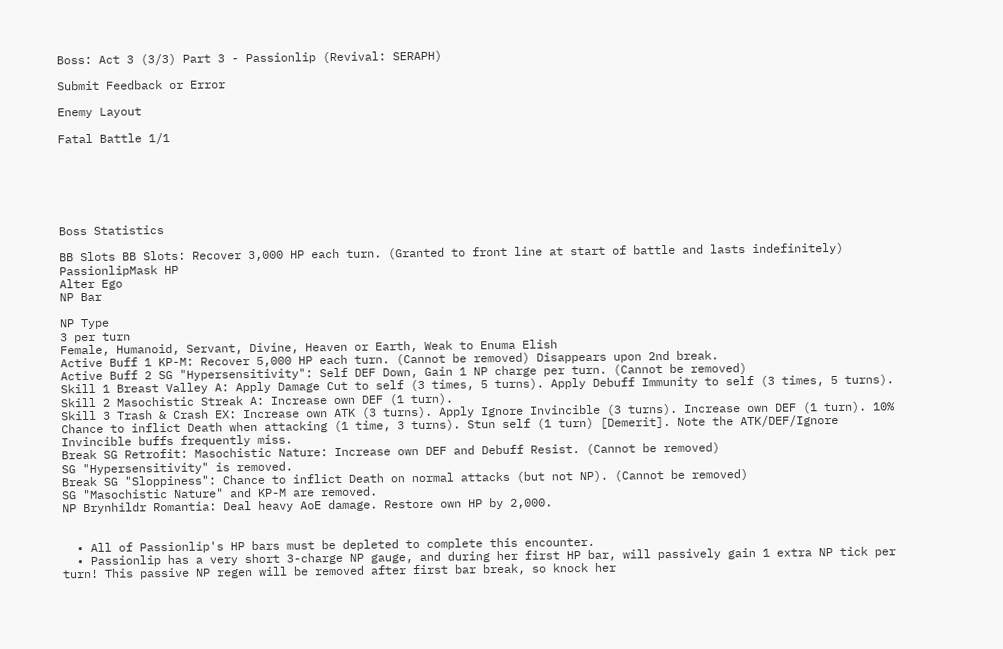Boss: Act 3 (3/3) Part 3 - Passionlip (Revival: SERAPH)

Submit Feedback or Error

Enemy Layout

Fatal Battle 1/1






Boss Statistics

BB Slots BB Slots: Recover 3,000 HP each turn. (Granted to front line at start of battle and lasts indefinitely)
PassionlipMask HP
Alter Ego
NP Bar

NP Type
3 per turn
Female, Humanoid, Servant, Divine, Heaven or Earth, Weak to Enuma Elish
Active Buff 1 KP-M: Recover 5,000 HP each turn. (Cannot be removed) Disappears upon 2nd break.
Active Buff 2 SG "Hypersensitivity": Self DEF Down, Gain 1 NP charge per turn. (Cannot be removed)
Skill 1 Breast Valley A: Apply Damage Cut to self (3 times, 5 turns). Apply Debuff Immunity to self (3 times, 5 turns).
Skill 2 Masochistic Streak A: Increase own DEF (1 turn).
Skill 3 Trash & Crash EX: Increase own ATK (3 turns). Apply Ignore Invincible (3 turns). Increase own DEF (1 turn). 10% Chance to inflict Death when attacking (1 time, 3 turns). Stun self (1 turn) [Demerit]. Note the ATK/DEF/Ignore Invincible buffs frequently miss.
Break SG Retrofit: Masochistic Nature: Increase own DEF and Debuff Resist. (Cannot be removed)
SG "Hypersensitivity" is removed.
Break SG "Sloppiness": Chance to inflict Death on normal attacks (but not NP). (Cannot be removed)
SG "Masochistic Nature" and KP-M are removed.
NP Brynhildr Romantia: Deal heavy AoE damage. Restore own HP by 2,000.


  • All of Passionlip's HP bars must be depleted to complete this encounter.
  • Passionlip has a very short 3-charge NP gauge, and during her first HP bar, will passively gain 1 extra NP tick per turn! This passive NP regen will be removed after first bar break, so knock her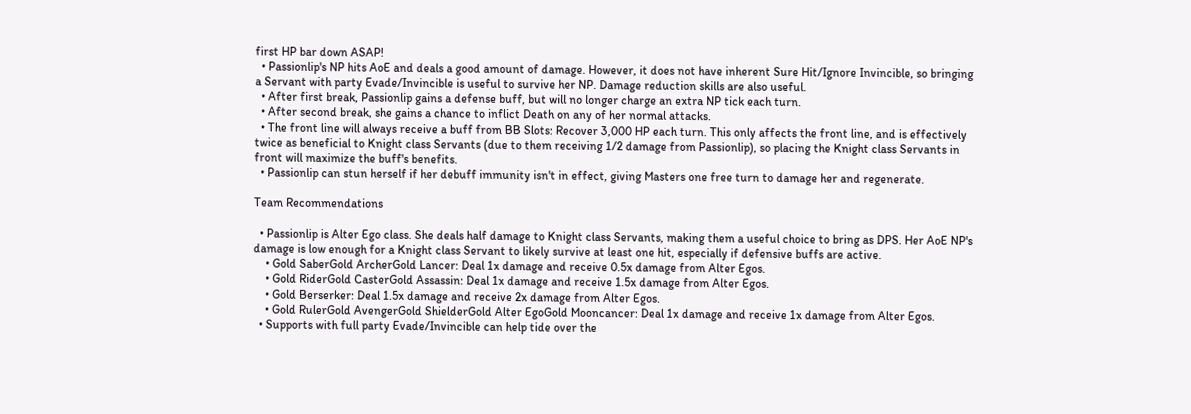first HP bar down ASAP!
  • Passionlip's NP hits AoE and deals a good amount of damage. However, it does not have inherent Sure Hit/Ignore Invincible, so bringing a Servant with party Evade/Invincible is useful to survive her NP. Damage reduction skills are also useful.
  • After first break, Passionlip gains a defense buff, but will no longer charge an extra NP tick each turn.
  • After second break, she gains a chance to inflict Death on any of her normal attacks.
  • The front line will always receive a buff from BB Slots: Recover 3,000 HP each turn. This only affects the front line, and is effectively twice as beneficial to Knight class Servants (due to them receiving 1/2 damage from Passionlip), so placing the Knight class Servants in front will maximize the buff's benefits.
  • Passionlip can stun herself if her debuff immunity isn't in effect, giving Masters one free turn to damage her and regenerate.

Team Recommendations

  • Passionlip is Alter Ego class. She deals half damage to Knight class Servants, making them a useful choice to bring as DPS. Her AoE NP's damage is low enough for a Knight class Servant to likely survive at least one hit, especially if defensive buffs are active.
    • Gold SaberGold ArcherGold Lancer: Deal 1x damage and receive 0.5x damage from Alter Egos.
    • Gold RiderGold CasterGold Assassin: Deal 1x damage and receive 1.5x damage from Alter Egos.
    • Gold Berserker: Deal 1.5x damage and receive 2x damage from Alter Egos.
    • Gold RulerGold AvengerGold ShielderGold Alter EgoGold Mooncancer: Deal 1x damage and receive 1x damage from Alter Egos.
  • Supports with full party Evade/Invincible can help tide over the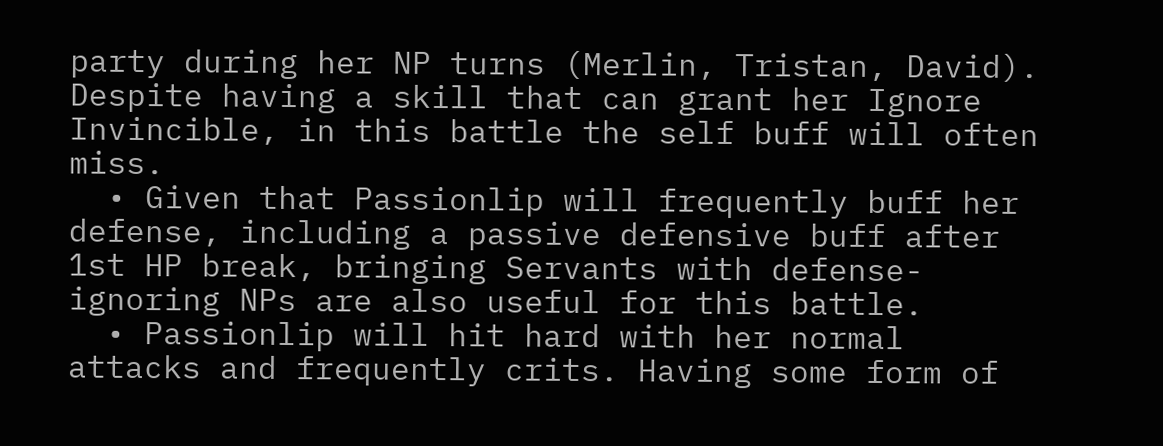party during her NP turns (Merlin, Tristan, David). Despite having a skill that can grant her Ignore Invincible, in this battle the self buff will often miss.
  • Given that Passionlip will frequently buff her defense, including a passive defensive buff after 1st HP break, bringing Servants with defense-ignoring NPs are also useful for this battle.
  • Passionlip will hit hard with her normal attacks and frequently crits. Having some form of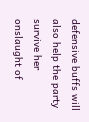defensive buffs will also help the party survive her onslaught of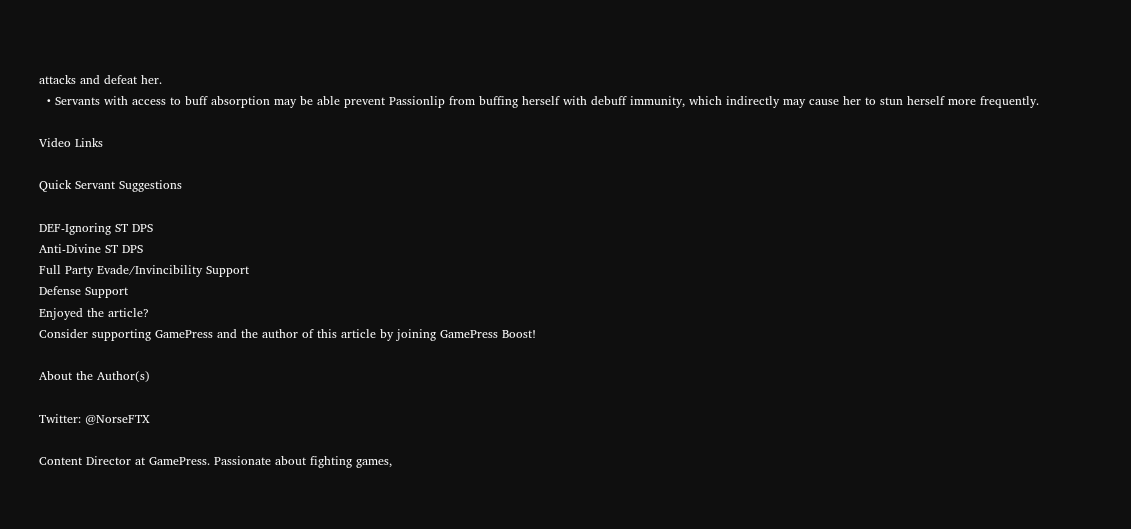attacks and defeat her.
  • Servants with access to buff absorption may be able prevent Passionlip from buffing herself with debuff immunity, which indirectly may cause her to stun herself more frequently.

Video Links

Quick Servant Suggestions

DEF-Ignoring ST DPS
Anti-Divine ST DPS
Full Party Evade/Invincibility Support
Defense Support
Enjoyed the article?
Consider supporting GamePress and the author of this article by joining GamePress Boost!

About the Author(s)

Twitter: @NorseFTX

Content Director at GamePress. Passionate about fighting games,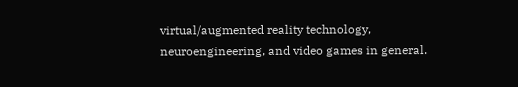virtual/augmented reality technology, neuroengineering, and video games in general.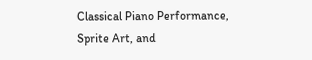Classical Piano Performance, Sprite Art, and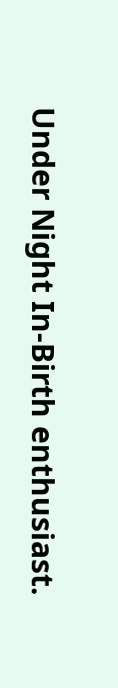Under Night In-Birth enthusiast.